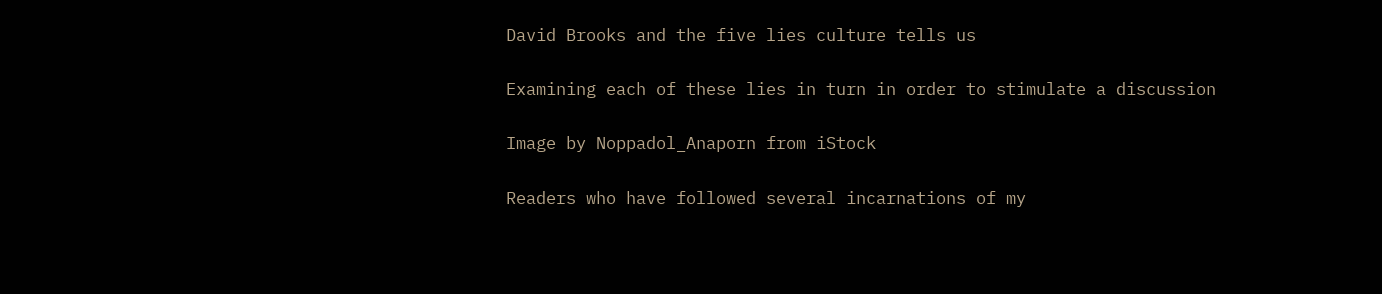David Brooks and the five lies culture tells us

Examining each of these lies in turn in order to stimulate a discussion

Image by Noppadol_Anaporn from iStock

Readers who have followed several incarnations of my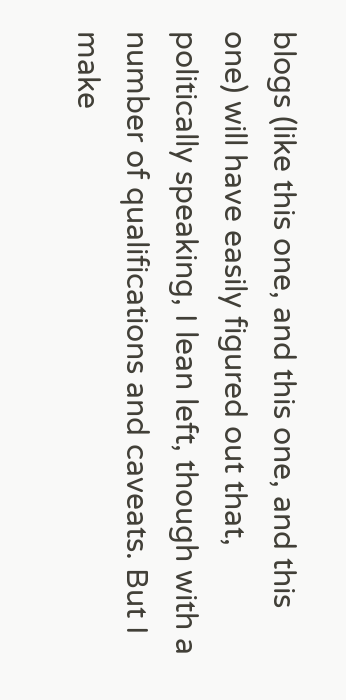blogs (like this one, and this one, and this one) will have easily figured out that, politically speaking, I lean left, though with a number of qualifications and caveats. But I make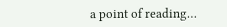a point of reading…